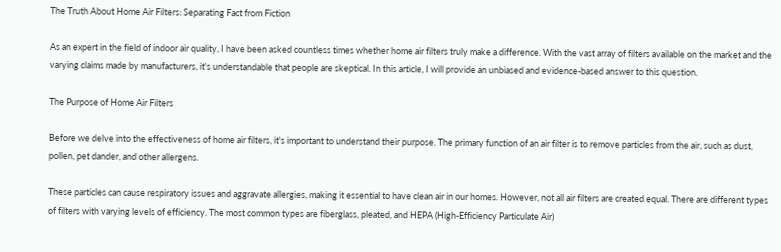The Truth About Home Air Filters: Separating Fact from Fiction

As an expert in the field of indoor air quality, I have been asked countless times whether home air filters truly make a difference. With the vast array of filters available on the market and the varying claims made by manufacturers, it's understandable that people are skeptical. In this article, I will provide an unbiased and evidence-based answer to this question.

The Purpose of Home Air Filters

Before we delve into the effectiveness of home air filters, it's important to understand their purpose. The primary function of an air filter is to remove particles from the air, such as dust, pollen, pet dander, and other allergens.

These particles can cause respiratory issues and aggravate allergies, making it essential to have clean air in our homes. However, not all air filters are created equal. There are different types of filters with varying levels of efficiency. The most common types are fiberglass, pleated, and HEPA (High-Efficiency Particulate Air)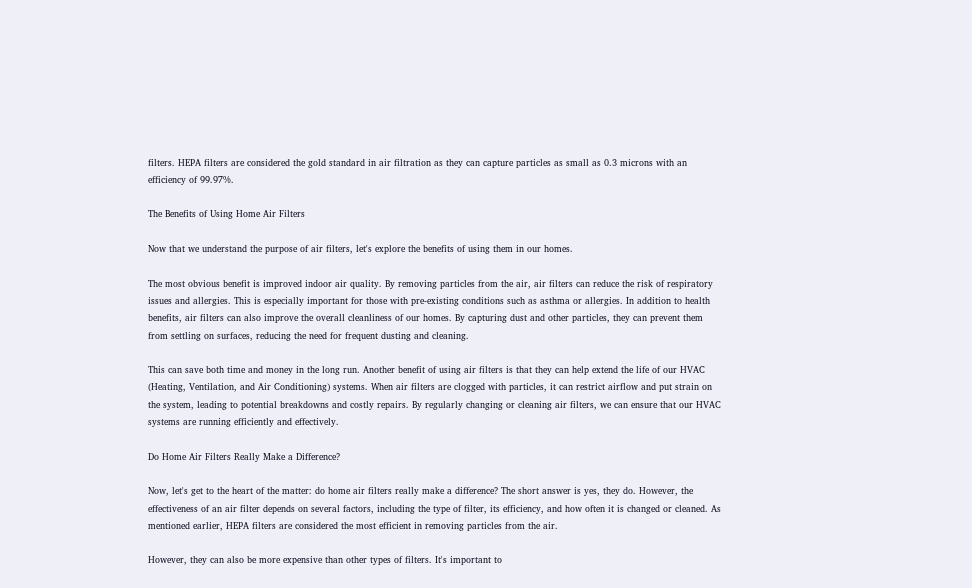filters. HEPA filters are considered the gold standard in air filtration as they can capture particles as small as 0.3 microns with an efficiency of 99.97%.

The Benefits of Using Home Air Filters

Now that we understand the purpose of air filters, let's explore the benefits of using them in our homes.

The most obvious benefit is improved indoor air quality. By removing particles from the air, air filters can reduce the risk of respiratory issues and allergies. This is especially important for those with pre-existing conditions such as asthma or allergies. In addition to health benefits, air filters can also improve the overall cleanliness of our homes. By capturing dust and other particles, they can prevent them from settling on surfaces, reducing the need for frequent dusting and cleaning.

This can save both time and money in the long run. Another benefit of using air filters is that they can help extend the life of our HVAC (Heating, Ventilation, and Air Conditioning) systems. When air filters are clogged with particles, it can restrict airflow and put strain on the system, leading to potential breakdowns and costly repairs. By regularly changing or cleaning air filters, we can ensure that our HVAC systems are running efficiently and effectively.

Do Home Air Filters Really Make a Difference?

Now, let's get to the heart of the matter: do home air filters really make a difference? The short answer is yes, they do. However, the effectiveness of an air filter depends on several factors, including the type of filter, its efficiency, and how often it is changed or cleaned. As mentioned earlier, HEPA filters are considered the most efficient in removing particles from the air.

However, they can also be more expensive than other types of filters. It's important to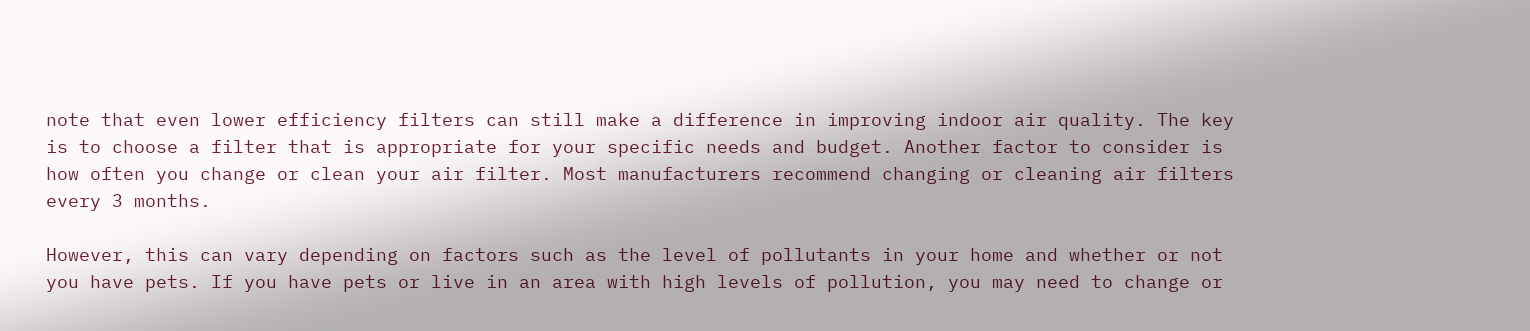note that even lower efficiency filters can still make a difference in improving indoor air quality. The key is to choose a filter that is appropriate for your specific needs and budget. Another factor to consider is how often you change or clean your air filter. Most manufacturers recommend changing or cleaning air filters every 3 months.

However, this can vary depending on factors such as the level of pollutants in your home and whether or not you have pets. If you have pets or live in an area with high levels of pollution, you may need to change or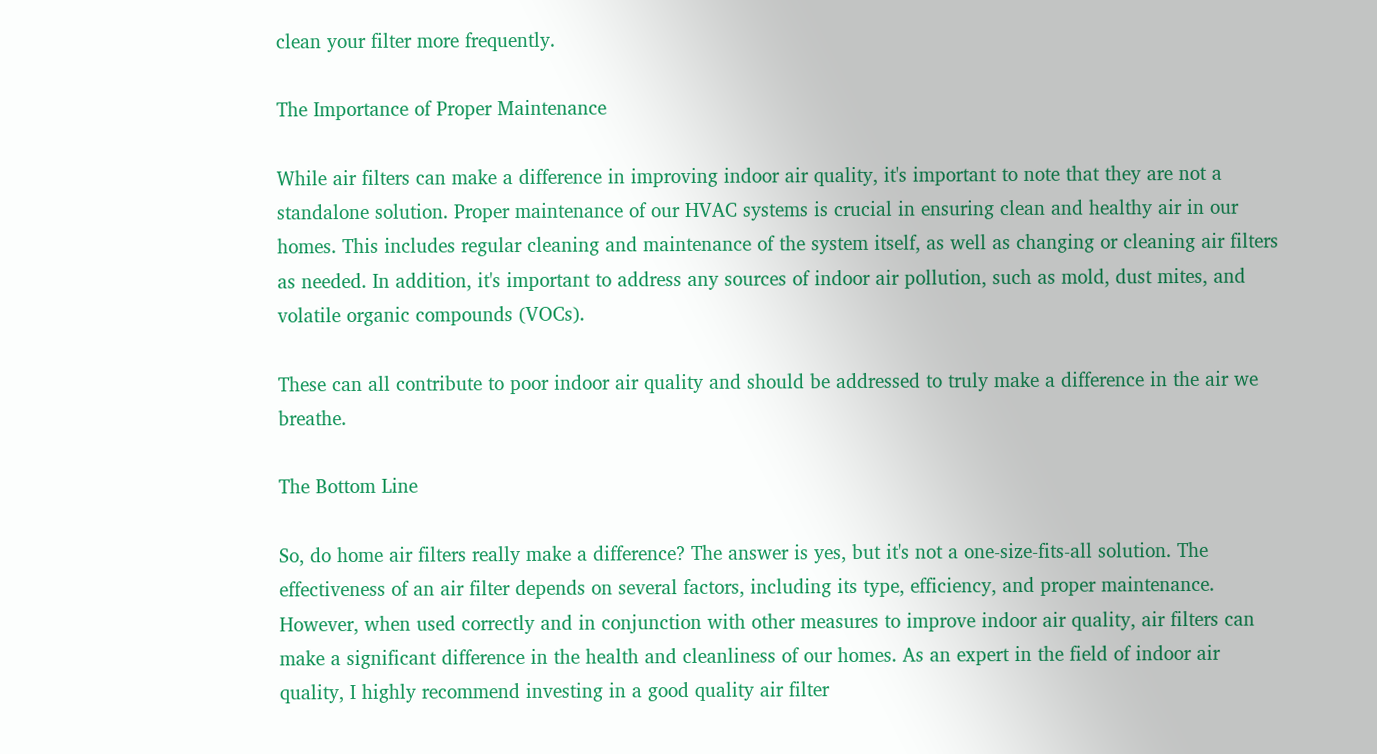clean your filter more frequently.

The Importance of Proper Maintenance

While air filters can make a difference in improving indoor air quality, it's important to note that they are not a standalone solution. Proper maintenance of our HVAC systems is crucial in ensuring clean and healthy air in our homes. This includes regular cleaning and maintenance of the system itself, as well as changing or cleaning air filters as needed. In addition, it's important to address any sources of indoor air pollution, such as mold, dust mites, and volatile organic compounds (VOCs).

These can all contribute to poor indoor air quality and should be addressed to truly make a difference in the air we breathe.

The Bottom Line

So, do home air filters really make a difference? The answer is yes, but it's not a one-size-fits-all solution. The effectiveness of an air filter depends on several factors, including its type, efficiency, and proper maintenance. However, when used correctly and in conjunction with other measures to improve indoor air quality, air filters can make a significant difference in the health and cleanliness of our homes. As an expert in the field of indoor air quality, I highly recommend investing in a good quality air filter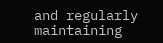and regularly maintaining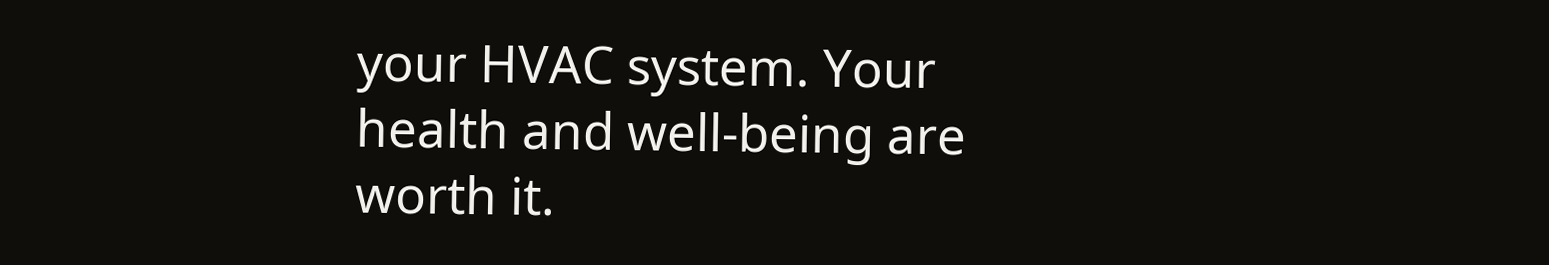your HVAC system. Your health and well-being are worth it.